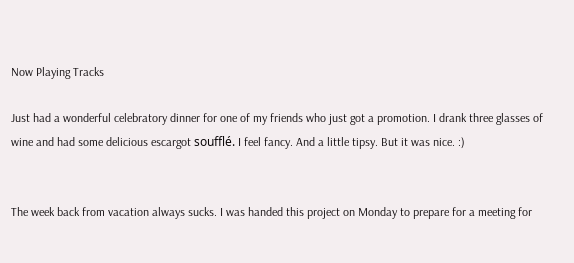Now Playing Tracks

Just had a wonderful celebratory dinner for one of my friends who just got a promotion. I drank three glasses of wine and had some delicious escargot soufflé. I feel fancy. And a little tipsy. But it was nice. :)


The week back from vacation always sucks. I was handed this project on Monday to prepare for a meeting for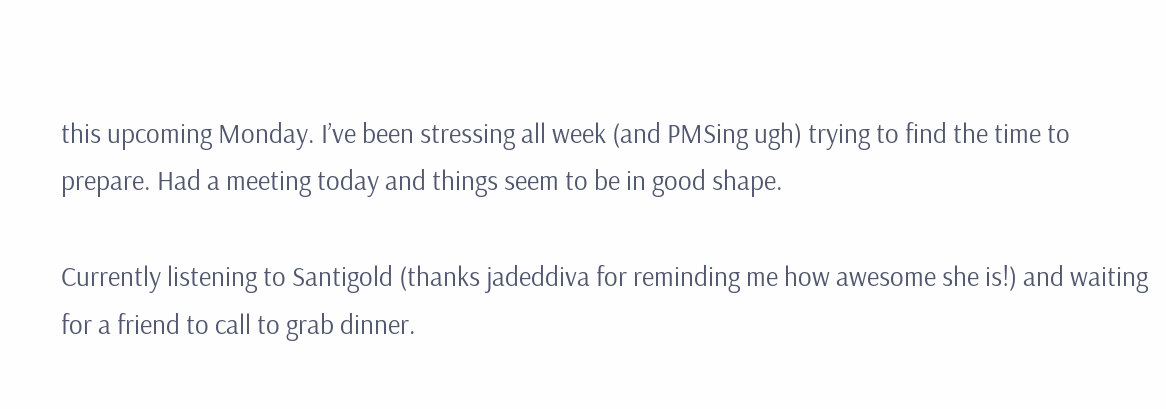this upcoming Monday. I’ve been stressing all week (and PMSing ugh) trying to find the time to prepare. Had a meeting today and things seem to be in good shape.

Currently listening to Santigold (thanks jadeddiva for reminding me how awesome she is!) and waiting for a friend to call to grab dinner.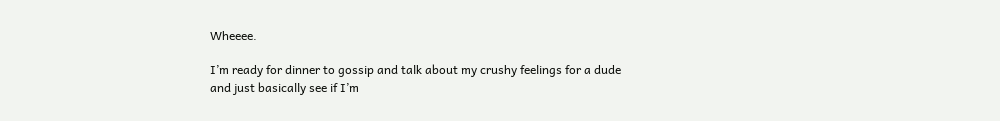Wheeee.

I’m ready for dinner to gossip and talk about my crushy feelings for a dude and just basically see if I’m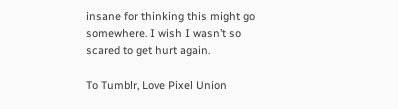insane for thinking this might go somewhere. I wish I wasn’t so scared to get hurt again.

To Tumblr, Love Pixel Union